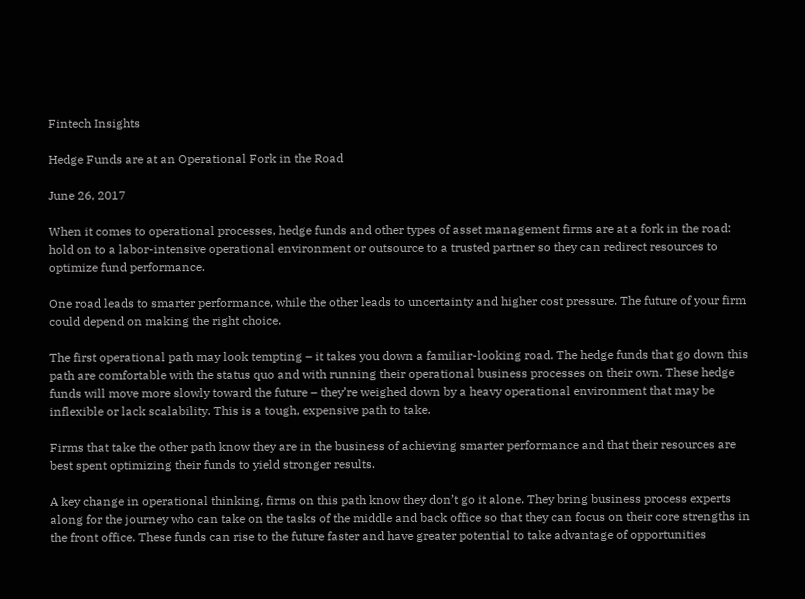Fintech Insights

Hedge Funds are at an Operational Fork in the Road

June 26, 2017

When it comes to operational processes, hedge funds and other types of asset management firms are at a fork in the road: hold on to a labor-intensive operational environment or outsource to a trusted partner so they can redirect resources to optimize fund performance.

One road leads to smarter performance, while the other leads to uncertainty and higher cost pressure. The future of your firm could depend on making the right choice.

The first operational path may look tempting – it takes you down a familiar-looking road. The hedge funds that go down this path are comfortable with the status quo and with running their operational business processes on their own. These hedge funds will move more slowly toward the future – they’re weighed down by a heavy operational environment that may be inflexible or lack scalability. This is a tough, expensive path to take.

Firms that take the other path know they are in the business of achieving smarter performance and that their resources are best spent optimizing their funds to yield stronger results.

A key change in operational thinking, firms on this path know they don’t go it alone. They bring business process experts along for the journey who can take on the tasks of the middle and back office so that they can focus on their core strengths in the front office. These funds can rise to the future faster and have greater potential to take advantage of opportunities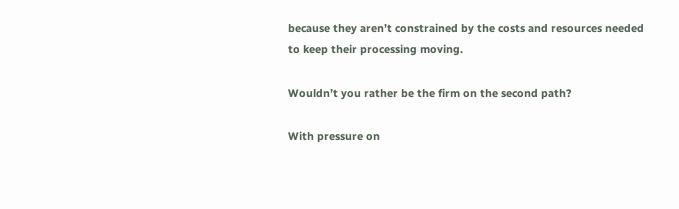because they aren’t constrained by the costs and resources needed to keep their processing moving.

Wouldn’t you rather be the firm on the second path?

With pressure on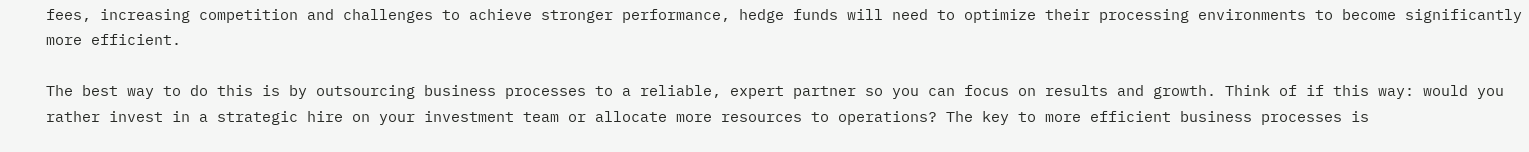fees, increasing competition and challenges to achieve stronger performance, hedge funds will need to optimize their processing environments to become significantly more efficient.

The best way to do this is by outsourcing business processes to a reliable, expert partner so you can focus on results and growth. Think of if this way: would you rather invest in a strategic hire on your investment team or allocate more resources to operations? The key to more efficient business processes is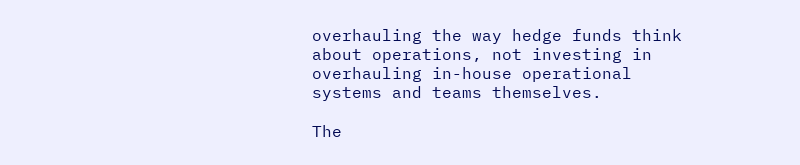overhauling the way hedge funds think about operations, not investing in overhauling in-house operational systems and teams themselves.

The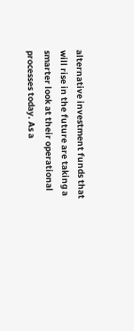alternative investment funds that will rise in the future are taking a smarter look at their operational processes today. As a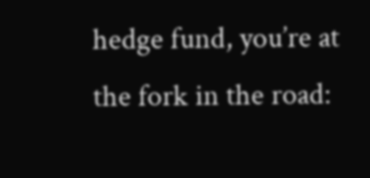hedge fund, you’re at the fork in the road: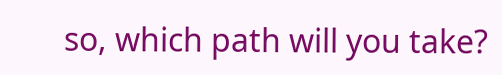so, which path will you take?